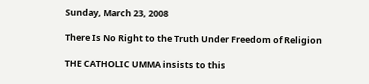Sunday, March 23, 2008

There Is No Right to the Truth Under Freedom of Religion

THE CATHOLIC UMMA insists to this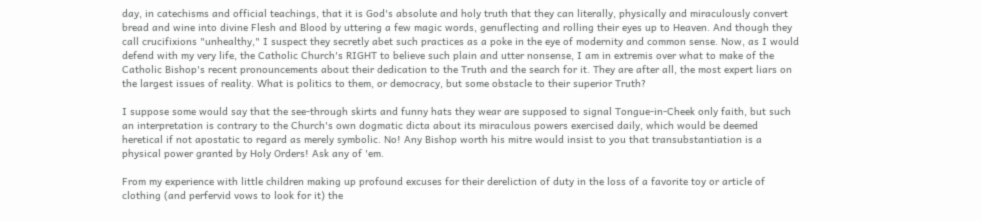day, in catechisms and official teachings, that it is God's absolute and holy truth that they can literally, physically and miraculously convert bread and wine into divine Flesh and Blood by uttering a few magic words, genuflecting and rolling their eyes up to Heaven. And though they call crucifixions "unhealthy," I suspect they secretly abet such practices as a poke in the eye of modernity and common sense. Now, as I would defend with my very life, the Catholic Church's RIGHT to believe such plain and utter nonsense, I am in extremis over what to make of the Catholic Bishop's recent pronouncements about their dedication to the Truth and the search for it. They are after all, the most expert liars on the largest issues of reality. What is politics to them, or democracy, but some obstacle to their superior Truth?

I suppose some would say that the see-through skirts and funny hats they wear are supposed to signal Tongue-in-Cheek only faith, but such an interpretation is contrary to the Church's own dogmatic dicta about its miraculous powers exercised daily, which would be deemed heretical if not apostatic to regard as merely symbolic. No! Any Bishop worth his mitre would insist to you that transubstantiation is a physical power granted by Holy Orders! Ask any of 'em.

From my experience with little children making up profound excuses for their dereliction of duty in the loss of a favorite toy or article of clothing (and perfervid vows to look for it) the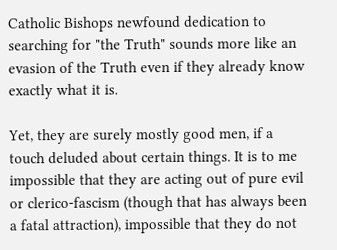Catholic Bishops newfound dedication to searching for "the Truth" sounds more like an evasion of the Truth even if they already know exactly what it is.

Yet, they are surely mostly good men, if a touch deluded about certain things. It is to me impossible that they are acting out of pure evil or clerico-fascism (though that has always been a fatal attraction), impossible that they do not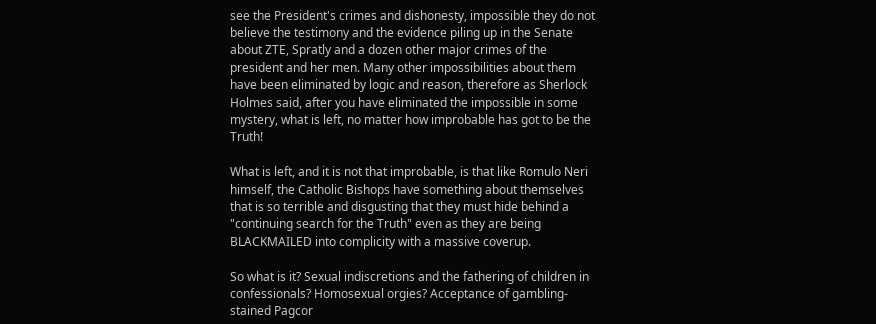see the President's crimes and dishonesty, impossible they do not believe the testimony and the evidence piling up in the Senate about ZTE, Spratly and a dozen other major crimes of the president and her men. Many other impossibilities about them have been eliminated by logic and reason, therefore as Sherlock Holmes said, after you have eliminated the impossible in some mystery, what is left, no matter how improbable has got to be the Truth!

What is left, and it is not that improbable, is that like Romulo Neri himself, the Catholic Bishops have something about themselves that is so terrible and disgusting that they must hide behind a "continuing search for the Truth" even as they are being BLACKMAILED into complicity with a massive coverup.

So what is it? Sexual indiscretions and the fathering of children in confessionals? Homosexual orgies? Acceptance of gambling-stained Pagcor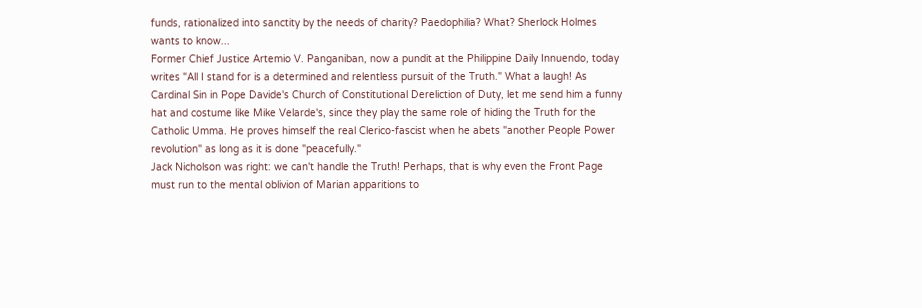funds, rationalized into sanctity by the needs of charity? Paedophilia? What? Sherlock Holmes wants to know...
Former Chief Justice Artemio V. Panganiban, now a pundit at the Philippine Daily Innuendo, today writes "All I stand for is a determined and relentless pursuit of the Truth." What a laugh! As Cardinal Sin in Pope Davide's Church of Constitutional Dereliction of Duty, let me send him a funny hat and costume like Mike Velarde's, since they play the same role of hiding the Truth for the Catholic Umma. He proves himself the real Clerico-fascist when he abets "another People Power revolution" as long as it is done "peacefully."
Jack Nicholson was right: we can't handle the Truth! Perhaps, that is why even the Front Page must run to the mental oblivion of Marian apparitions to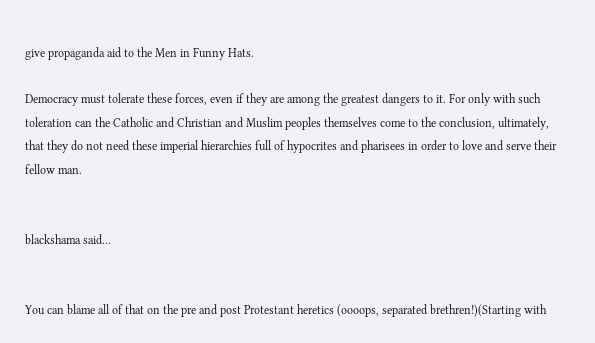give propaganda aid to the Men in Funny Hats.

Democracy must tolerate these forces, even if they are among the greatest dangers to it. For only with such toleration can the Catholic and Christian and Muslim peoples themselves come to the conclusion, ultimately, that they do not need these imperial hierarchies full of hypocrites and pharisees in order to love and serve their fellow man.


blackshama said...


You can blame all of that on the pre and post Protestant heretics (oooops, separated brethren!)(Starting with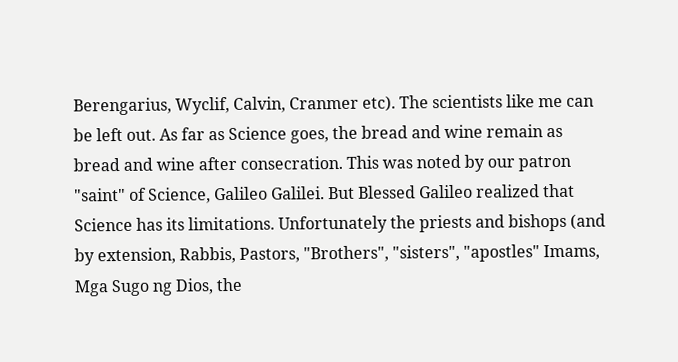Berengarius, Wyclif, Calvin, Cranmer etc). The scientists like me can be left out. As far as Science goes, the bread and wine remain as bread and wine after consecration. This was noted by our patron "saint" of Science, Galileo Galilei. But Blessed Galileo realized that Science has its limitations. Unfortunately the priests and bishops (and by extension, Rabbis, Pastors, "Brothers", "sisters", "apostles" Imams, Mga Sugo ng Dios, the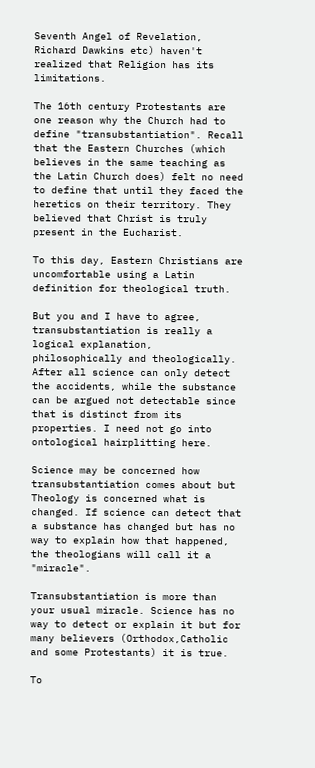Seventh Angel of Revelation, Richard Dawkins etc) haven't realized that Religion has its limitations.

The 16th century Protestants are one reason why the Church had to define "transubstantiation". Recall that the Eastern Churches (which believes in the same teaching as the Latin Church does) felt no need to define that until they faced the heretics on their territory. They believed that Christ is truly present in the Eucharist.

To this day, Eastern Christians are uncomfortable using a Latin definition for theological truth.

But you and I have to agree, transubstantiation is really a logical explanation, philosophically and theologically. After all science can only detect the accidents, while the substance can be argued not detectable since that is distinct from its properties. I need not go into ontological hairplitting here.

Science may be concerned how transubstantiation comes about but Theology is concerned what is changed. If science can detect that a substance has changed but has no way to explain how that happened, the theologians will call it a "miracle".

Transubstantiation is more than your usual miracle. Science has no way to detect or explain it but for many believers (Orthodox,Catholic and some Protestants) it is true.

To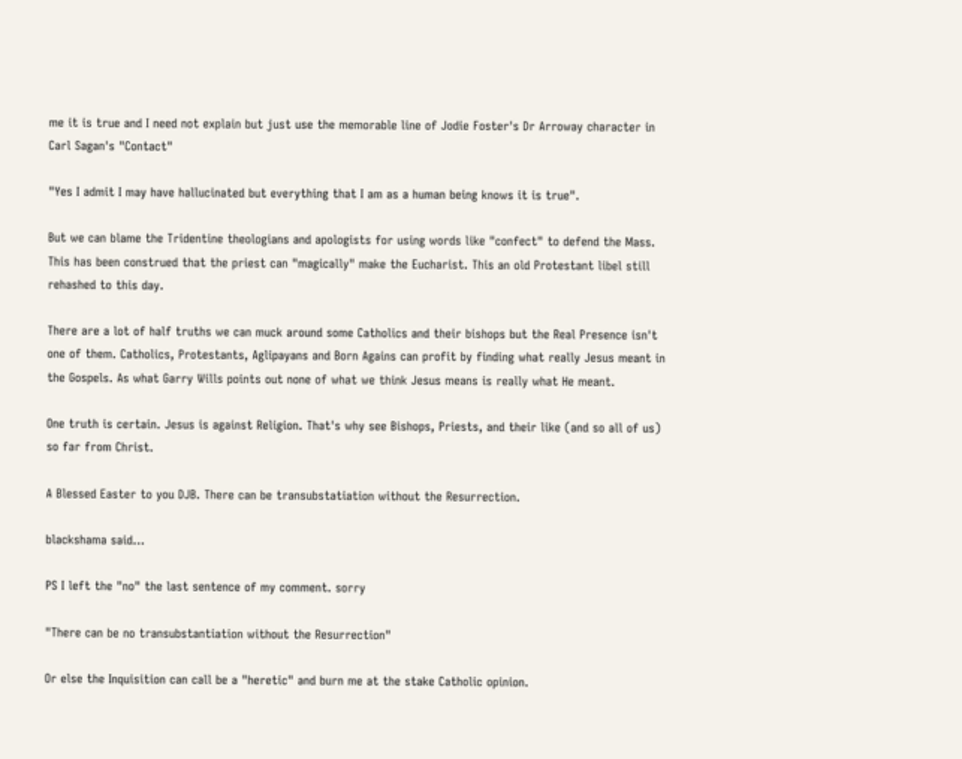me it is true and I need not explain but just use the memorable line of Jodie Foster's Dr Arroway character in Carl Sagan's "Contact"

"Yes I admit I may have hallucinated but everything that I am as a human being knows it is true".

But we can blame the Tridentine theologians and apologists for using words like "confect" to defend the Mass. This has been construed that the priest can "magically" make the Eucharist. This an old Protestant libel still rehashed to this day.

There are a lot of half truths we can muck around some Catholics and their bishops but the Real Presence isn't one of them. Catholics, Protestants, Aglipayans and Born Agains can profit by finding what really Jesus meant in the Gospels. As what Garry Wills points out none of what we think Jesus means is really what He meant.

One truth is certain. Jesus is against Religion. That's why see Bishops, Priests, and their like (and so all of us) so far from Christ.

A Blessed Easter to you DJB. There can be transubstatiation without the Resurrection.

blackshama said...

PS I left the "no" the last sentence of my comment. sorry

"There can be no transubstantiation without the Resurrection"

Or else the Inquisition can call be a "heretic" and burn me at the stake Catholic opinion.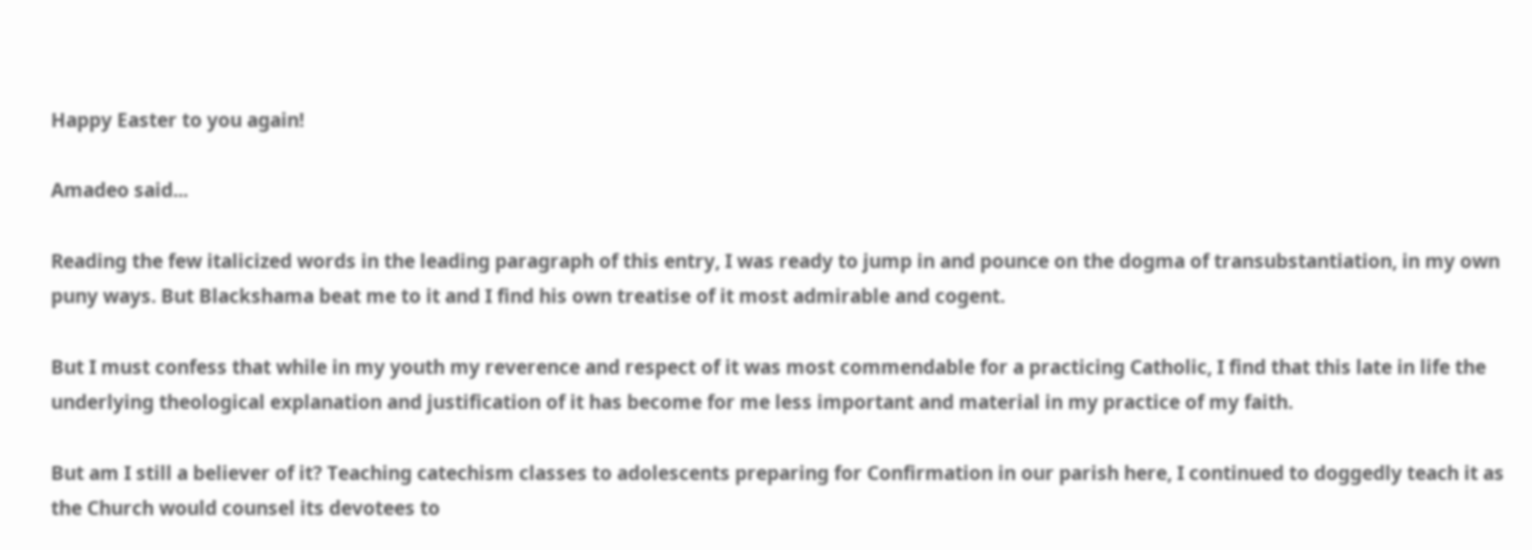Happy Easter to you again!

Amadeo said...

Reading the few italicized words in the leading paragraph of this entry, I was ready to jump in and pounce on the dogma of transubstantiation, in my own puny ways. But Blackshama beat me to it and I find his own treatise of it most admirable and cogent.

But I must confess that while in my youth my reverence and respect of it was most commendable for a practicing Catholic, I find that this late in life the underlying theological explanation and justification of it has become for me less important and material in my practice of my faith.

But am I still a believer of it? Teaching catechism classes to adolescents preparing for Confirmation in our parish here, I continued to doggedly teach it as the Church would counsel its devotees to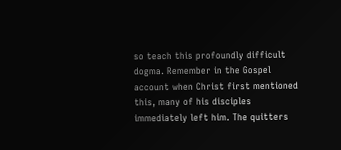so teach this profoundly difficult dogma. Remember in the Gospel account when Christ first mentioned this, many of his disciples immediately left him. The quitters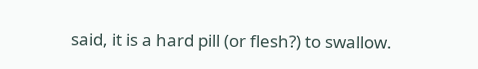said, it is a hard pill (or flesh?) to swallow.